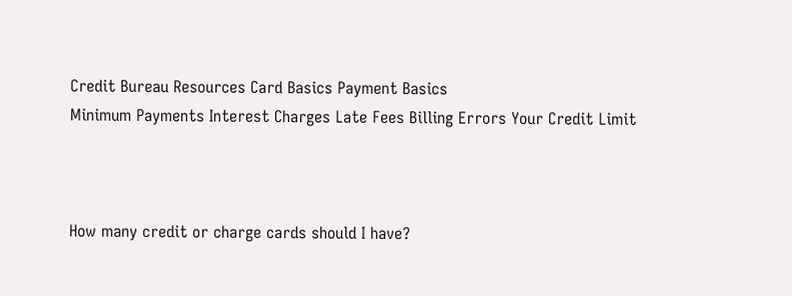Credit Bureau Resources Card Basics Payment Basics
Minimum Payments Interest Charges Late Fees Billing Errors Your Credit Limit



How many credit or charge cards should I have?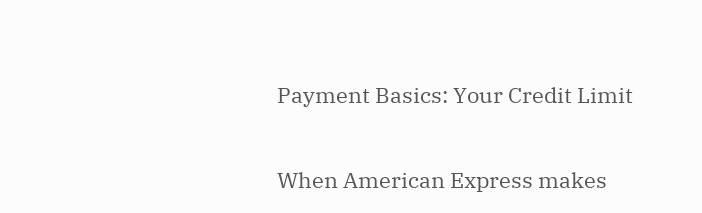Payment Basics: Your Credit Limit


When American Express makes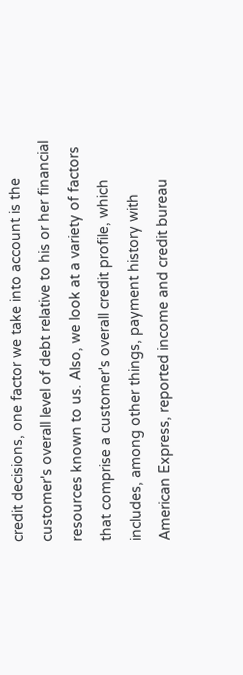credit decisions, one factor we take into account is the customer's overall level of debt relative to his or her financial resources known to us. Also, we look at a variety of factors that comprise a customer's overall credit profile, which includes, among other things, payment history with American Express, reported income and credit bureau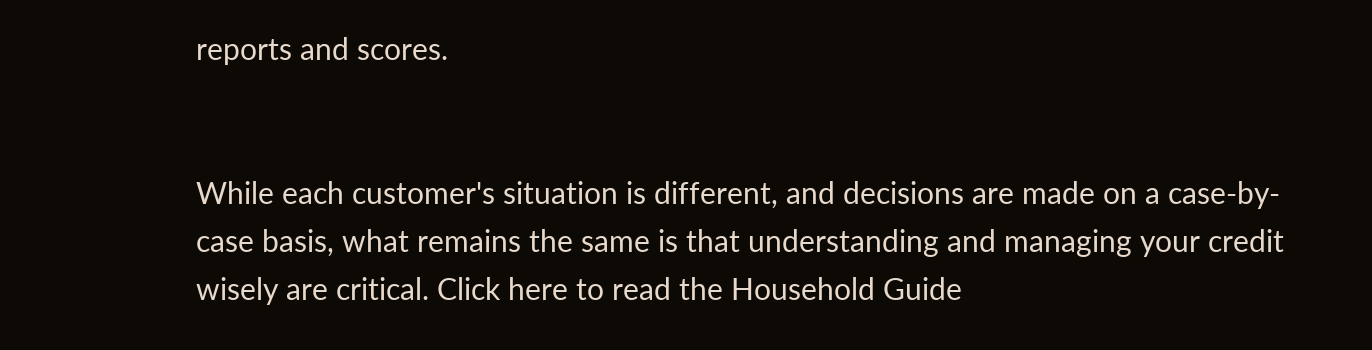reports and scores.


While each customer's situation is different, and decisions are made on a case-by-case basis, what remains the same is that understanding and managing your credit wisely are critical. Click here to read the Household Guide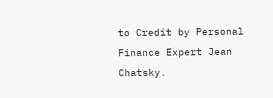to Credit by Personal Finance Expert Jean Chatsky.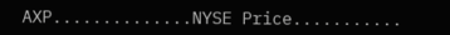AXP..............NYSE Price...........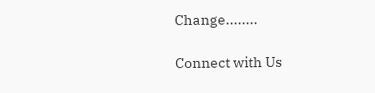Change........

Connect with Us